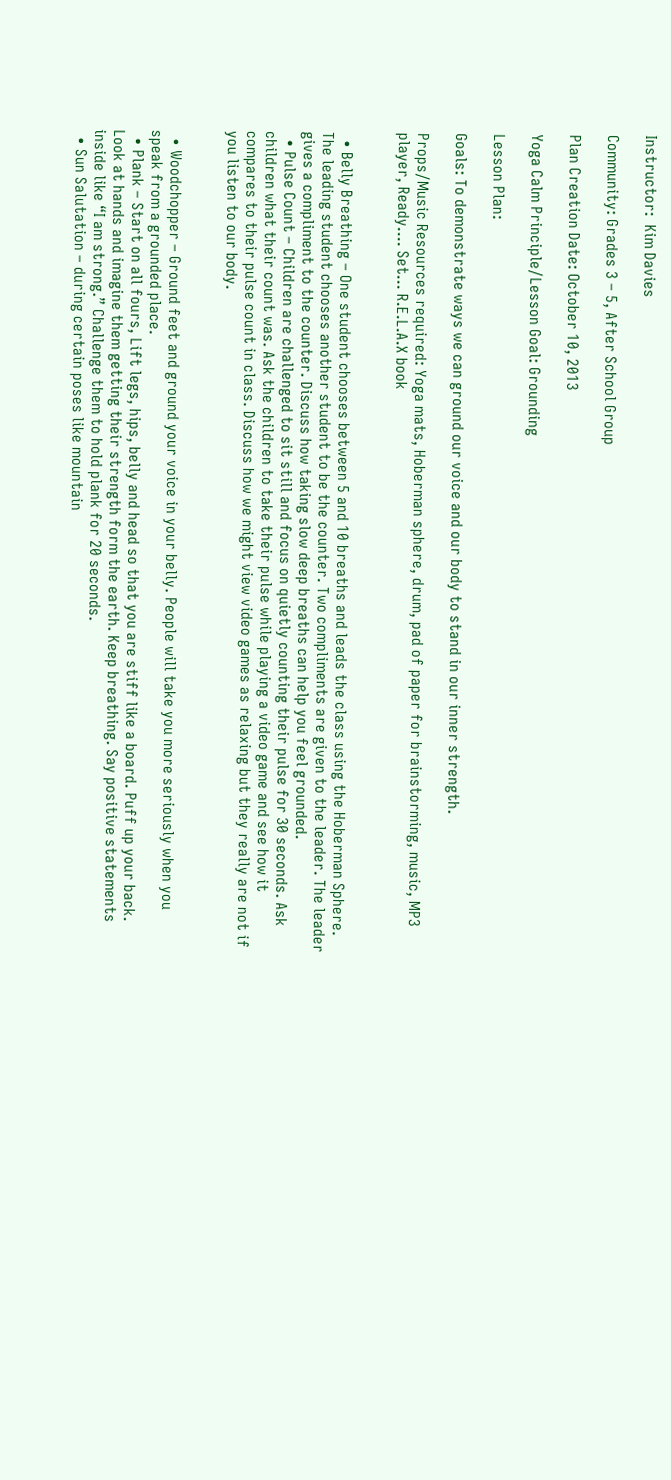Instructor:  Kim Davies

Community: Grades 3 – 5, After School Group

Plan Creation Date: October 10, 2013

Yoga Calm Principle/Lesson Goal: Grounding

Lesson Plan:

Goals: To demonstrate ways we can ground our voice and our body to stand in our inner strength.

Props/Music Resources required: Yoga mats, Hoberman sphere, drum, pad of paper for brainstorming, music, MP3 player, Ready…. Set… R.E.L.A.X book


  • Belly Breathing – One student chooses between 5 and 10 breaths and leads the class using the Hoberman Sphere. The leading student chooses another student to be the counter. Two compliments are given to the leader. The leader gives a compliment to the counter. Discuss how taking slow deep breaths can help you feel grounded.
  • Pulse Count – Children are challenged to sit still and focus on quietly counting their pulse for 30 seconds. Ask children what their count was. Ask the children to take their pulse while playing a video game and see how it compares to their pulse count in class. Discuss how we might view video games as relaxing but they really are not if you listen to our body.


  • Woodchopper – Ground feet and ground your voice in your belly. People will take you more seriously when you speak from a grounded place.
  • Plank – Start on all fours, Lift legs, hips, belly and head so that you are stiff like a board. Puff up your back. Look at hands and imagine them getting their strength form the earth. Keep breathing. Say positive statements inside like “I am strong.” Challenge them to hold plank for 20 seconds.
  • Sun Salutation – during certain poses like mountain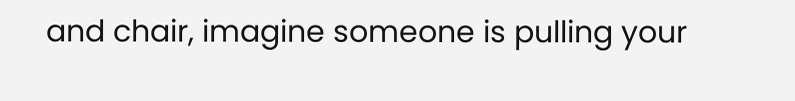and chair, imagine someone is pulling your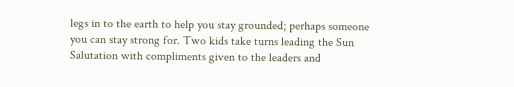legs in to the earth to help you stay grounded; perhaps someone you can stay strong for. Two kids take turns leading the Sun Salutation with compliments given to the leaders and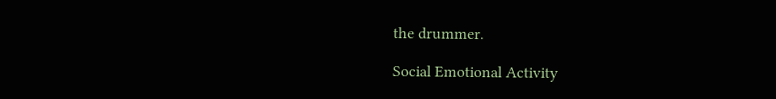the drummer.

Social Emotional Activity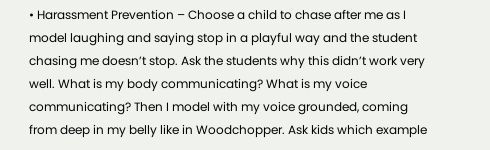• Harassment Prevention – Choose a child to chase after me as I model laughing and saying stop in a playful way and the student chasing me doesn’t stop. Ask the students why this didn’t work very well. What is my body communicating? What is my voice communicating? Then I model with my voice grounded, coming from deep in my belly like in Woodchopper. Ask kids which example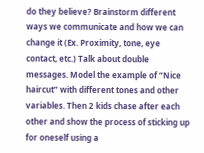do they believe? Brainstorm different ways we communicate and how we can change it (Ex. Proximity, tone, eye contact, etc.) Talk about double messages. Model the example of “Nice haircut” with different tones and other variables. Then 2 kids chase after each other and show the process of sticking up for oneself using a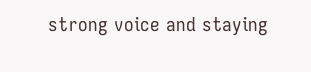strong voice and staying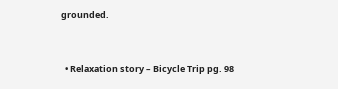grounded.


  • Relaxation story – Bicycle Trip pg. 98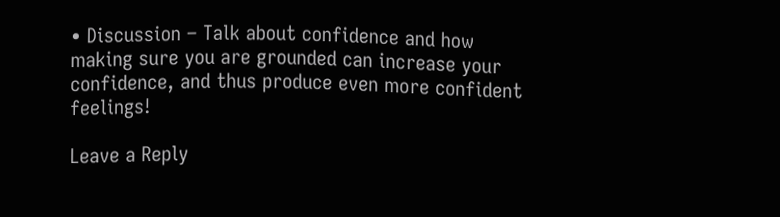• Discussion – Talk about confidence and how making sure you are grounded can increase your confidence, and thus produce even more confident feelings!

Leave a Reply